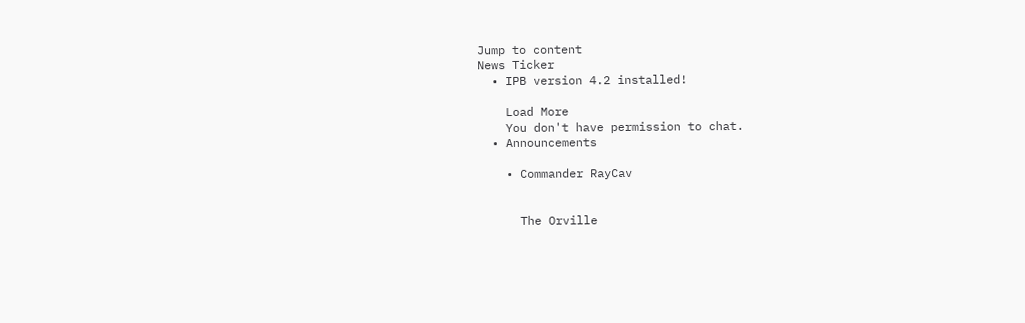Jump to content
News Ticker
  • IPB version 4.2 installed!

    Load More
    You don't have permission to chat.
  • Announcements

    • Commander RayCav


      The Orville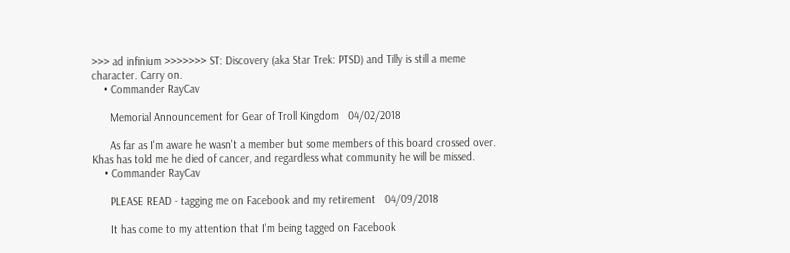>>> ad infinium >>>>>>> ST: Discovery (aka Star Trek: PTSD) and Tilly is still a meme character. Carry on.
    • Commander RayCav

      Memorial Announcement for Gear of Troll Kingdom   04/02/2018

      As far as I'm aware he wasn't a member but some members of this board crossed over. Khas has told me he died of cancer, and regardless what community he will be missed.
    • Commander RayCav

      PLEASE READ - tagging me on Facebook and my retirement   04/09/2018

      It has come to my attention that I'm being tagged on Facebook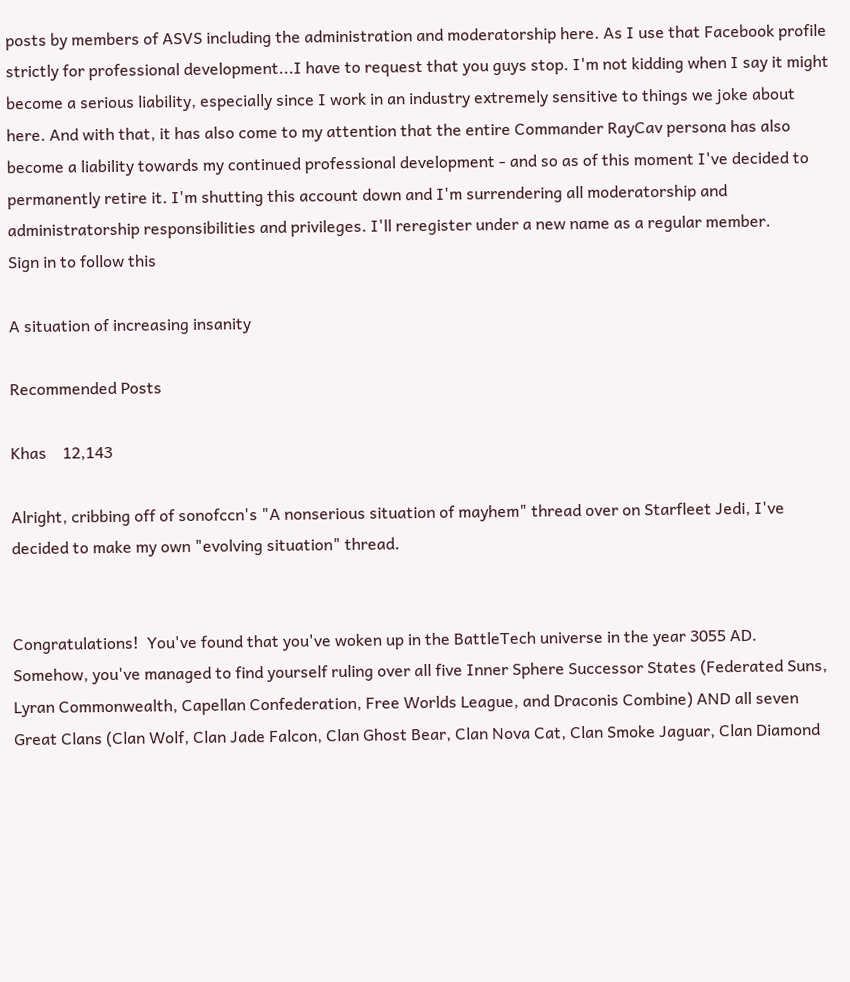posts by members of ASVS including the administration and moderatorship here. As I use that Facebook profile strictly for professional development...I have to request that you guys stop. I'm not kidding when I say it might become a serious liability, especially since I work in an industry extremely sensitive to things we joke about here. And with that, it has also come to my attention that the entire Commander RayCav persona has also become a liability towards my continued professional development - and so as of this moment I've decided to permanently retire it. I'm shutting this account down and I'm surrendering all moderatorship and administratorship responsibilities and privileges. I'll reregister under a new name as a regular member.
Sign in to follow this

A situation of increasing insanity

Recommended Posts

Khas    12,143

Alright, cribbing off of sonofccn's "A nonserious situation of mayhem" thread over on Starfleet Jedi, I've decided to make my own "evolving situation" thread.


Congratulations!  You've found that you've woken up in the BattleTech universe in the year 3055 AD.  Somehow, you've managed to find yourself ruling over all five Inner Sphere Successor States (Federated Suns, Lyran Commonwealth, Capellan Confederation, Free Worlds League, and Draconis Combine) AND all seven Great Clans (Clan Wolf, Clan Jade Falcon, Clan Ghost Bear, Clan Nova Cat, Clan Smoke Jaguar, Clan Diamond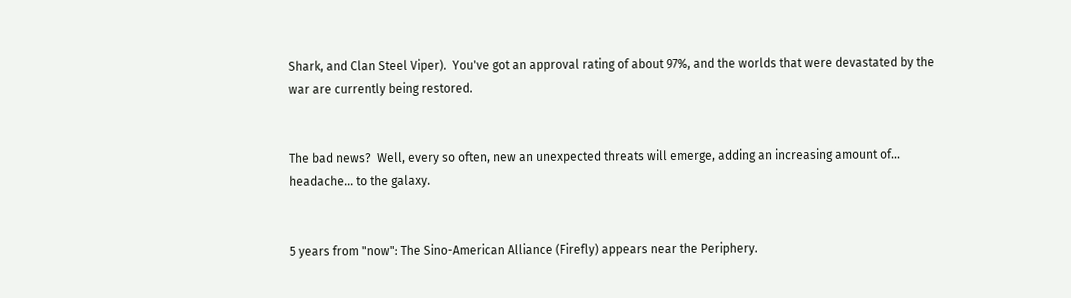Shark, and Clan Steel Viper).  You've got an approval rating of about 97%, and the worlds that were devastated by the war are currently being restored.


The bad news?  Well, every so often, new an unexpected threats will emerge, adding an increasing amount of... headache... to the galaxy.


5 years from "now": The Sino-American Alliance (Firefly) appears near the Periphery.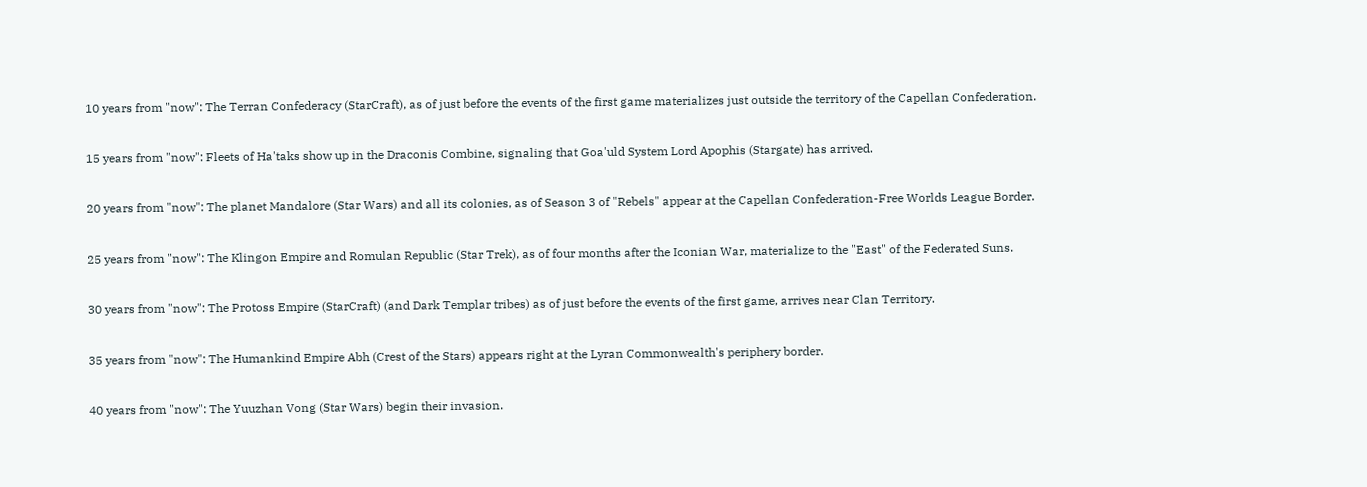10 years from "now": The Terran Confederacy (StarCraft), as of just before the events of the first game materializes just outside the territory of the Capellan Confederation.


15 years from "now": Fleets of Ha'taks show up in the Draconis Combine, signaling that Goa'uld System Lord Apophis (Stargate) has arrived.


20 years from "now": The planet Mandalore (Star Wars) and all its colonies, as of Season 3 of "Rebels" appear at the Capellan Confederation-Free Worlds League Border.


25 years from "now": The Klingon Empire and Romulan Republic (Star Trek), as of four months after the Iconian War, materialize to the "East" of the Federated Suns.


30 years from "now": The Protoss Empire (StarCraft) (and Dark Templar tribes) as of just before the events of the first game, arrives near Clan Territory.


35 years from "now": The Humankind Empire Abh (Crest of the Stars) appears right at the Lyran Commonwealth's periphery border.


40 years from "now": The Yuuzhan Vong (Star Wars) begin their invasion.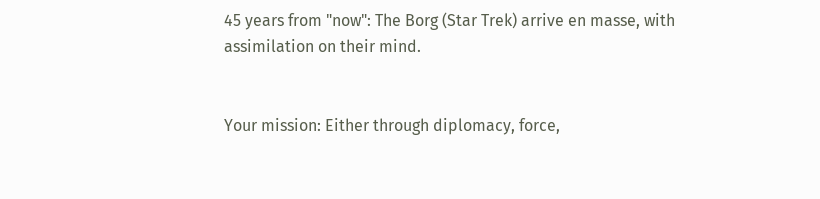45 years from "now": The Borg (Star Trek) arrive en masse, with assimilation on their mind.


Your mission: Either through diplomacy, force,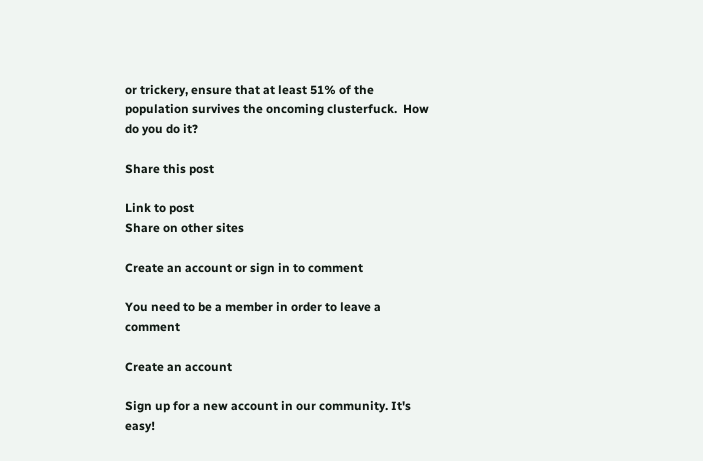or trickery, ensure that at least 51% of the population survives the oncoming clusterfuck.  How do you do it?

Share this post

Link to post
Share on other sites

Create an account or sign in to comment

You need to be a member in order to leave a comment

Create an account

Sign up for a new account in our community. It's easy!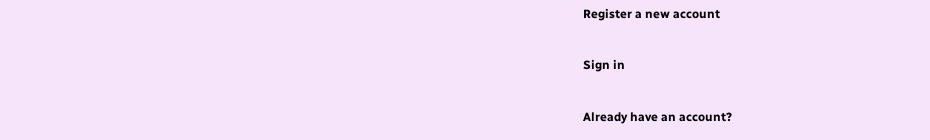Register a new account

Sign in

Already have an account?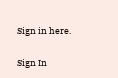Sign in here.

Sign In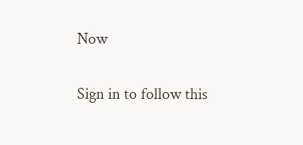Now

Sign in to follow this